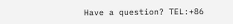Have a question? TEL:+86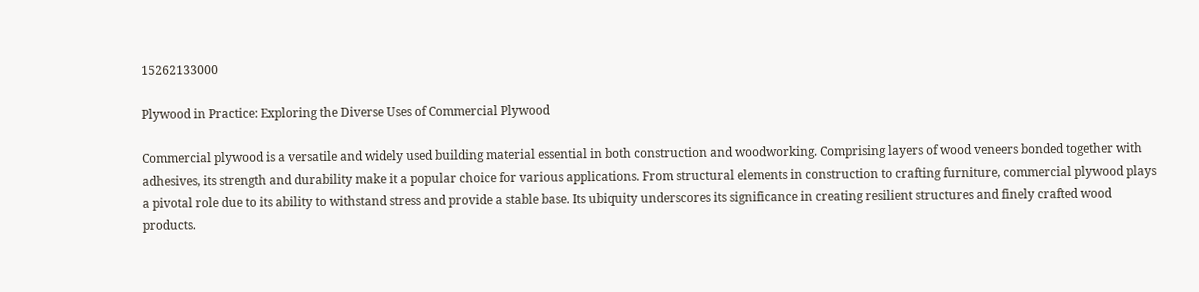15262133000

Plywood in Practice: Exploring the Diverse Uses of Commercial Plywood

Commercial plywood is a versatile and widely used building material essential in both construction and woodworking. Comprising layers of wood veneers bonded together with adhesives, its strength and durability make it a popular choice for various applications. From structural elements in construction to crafting furniture, commercial plywood plays a pivotal role due to its ability to withstand stress and provide a stable base. Its ubiquity underscores its significance in creating resilient structures and finely crafted wood products.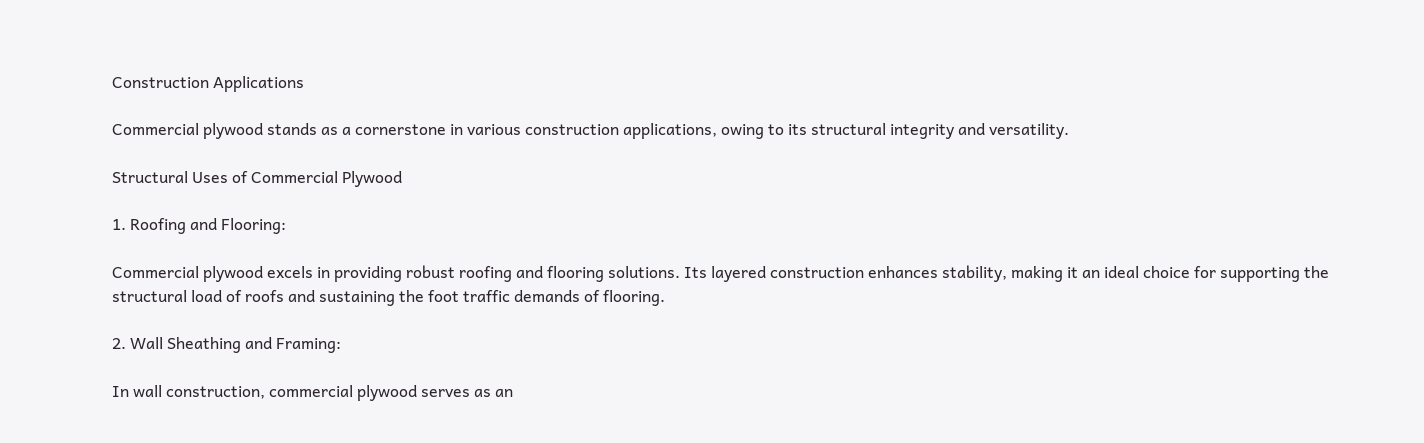Construction Applications

Commercial plywood stands as a cornerstone in various construction applications, owing to its structural integrity and versatility.

Structural Uses of Commercial Plywood

1. Roofing and Flooring:

Commercial plywood excels in providing robust roofing and flooring solutions. Its layered construction enhances stability, making it an ideal choice for supporting the structural load of roofs and sustaining the foot traffic demands of flooring.

2. Wall Sheathing and Framing:

In wall construction, commercial plywood serves as an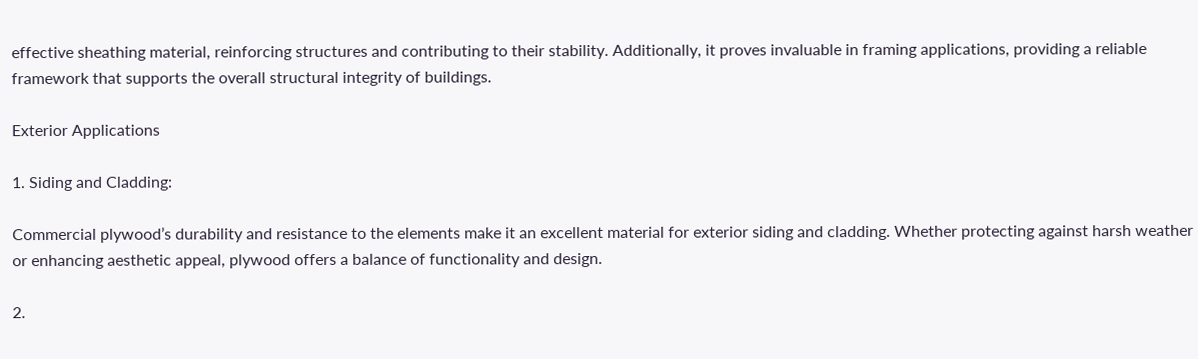effective sheathing material, reinforcing structures and contributing to their stability. Additionally, it proves invaluable in framing applications, providing a reliable framework that supports the overall structural integrity of buildings.

Exterior Applications

1. Siding and Cladding:

Commercial plywood’s durability and resistance to the elements make it an excellent material for exterior siding and cladding. Whether protecting against harsh weather or enhancing aesthetic appeal, plywood offers a balance of functionality and design.

2.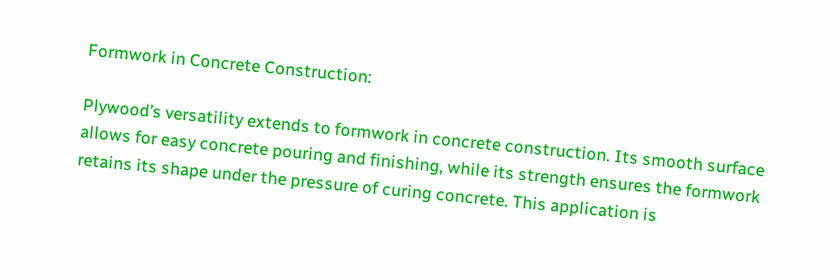Formwork in Concrete Construction:

Plywood’s versatility extends to formwork in concrete construction. Its smooth surface allows for easy concrete pouring and finishing, while its strength ensures the formwork retains its shape under the pressure of curing concrete. This application is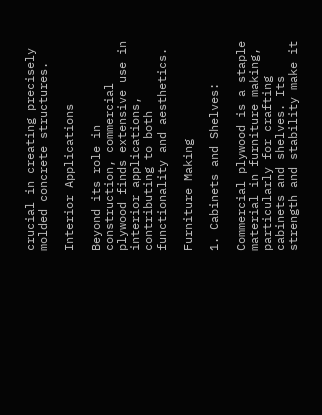crucial in creating precisely molded concrete structures.

Interior Applications

Beyond its role in construction, commercial plywood finds extensive use in interior applications, contributing to both functionality and aesthetics.

Furniture Making

1. Cabinets and Shelves:

Commercial plywood is a staple material in furniture making, particularly for crafting cabinets and shelves. Its strength and stability make it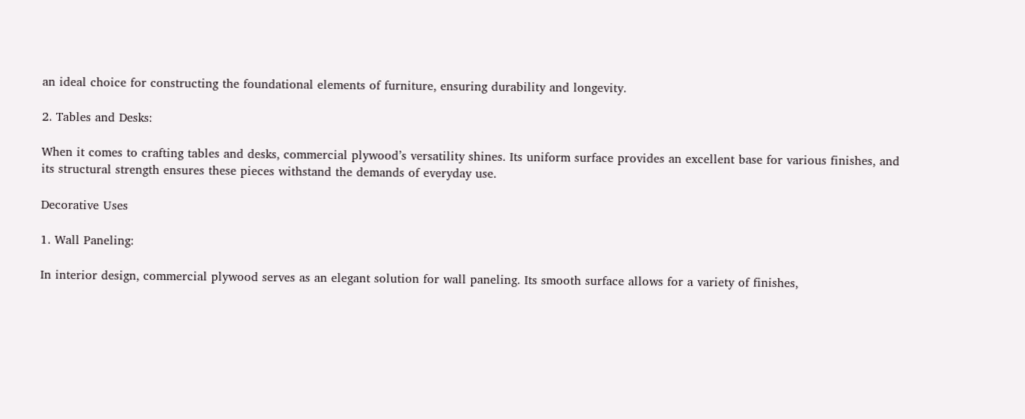an ideal choice for constructing the foundational elements of furniture, ensuring durability and longevity.

2. Tables and Desks:

When it comes to crafting tables and desks, commercial plywood’s versatility shines. Its uniform surface provides an excellent base for various finishes, and its structural strength ensures these pieces withstand the demands of everyday use.

Decorative Uses

1. Wall Paneling:

In interior design, commercial plywood serves as an elegant solution for wall paneling. Its smooth surface allows for a variety of finishes,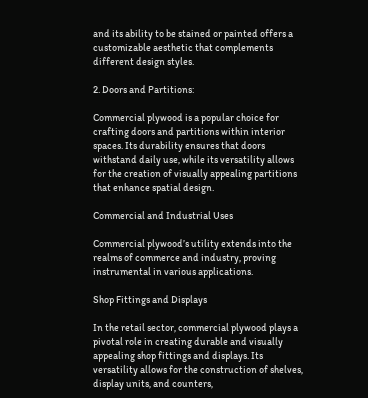and its ability to be stained or painted offers a customizable aesthetic that complements different design styles.

2. Doors and Partitions:

Commercial plywood is a popular choice for crafting doors and partitions within interior spaces. Its durability ensures that doors withstand daily use, while its versatility allows for the creation of visually appealing partitions that enhance spatial design.

Commercial and Industrial Uses

Commercial plywood’s utility extends into the realms of commerce and industry, proving instrumental in various applications.

Shop Fittings and Displays

In the retail sector, commercial plywood plays a pivotal role in creating durable and visually appealing shop fittings and displays. Its versatility allows for the construction of shelves, display units, and counters,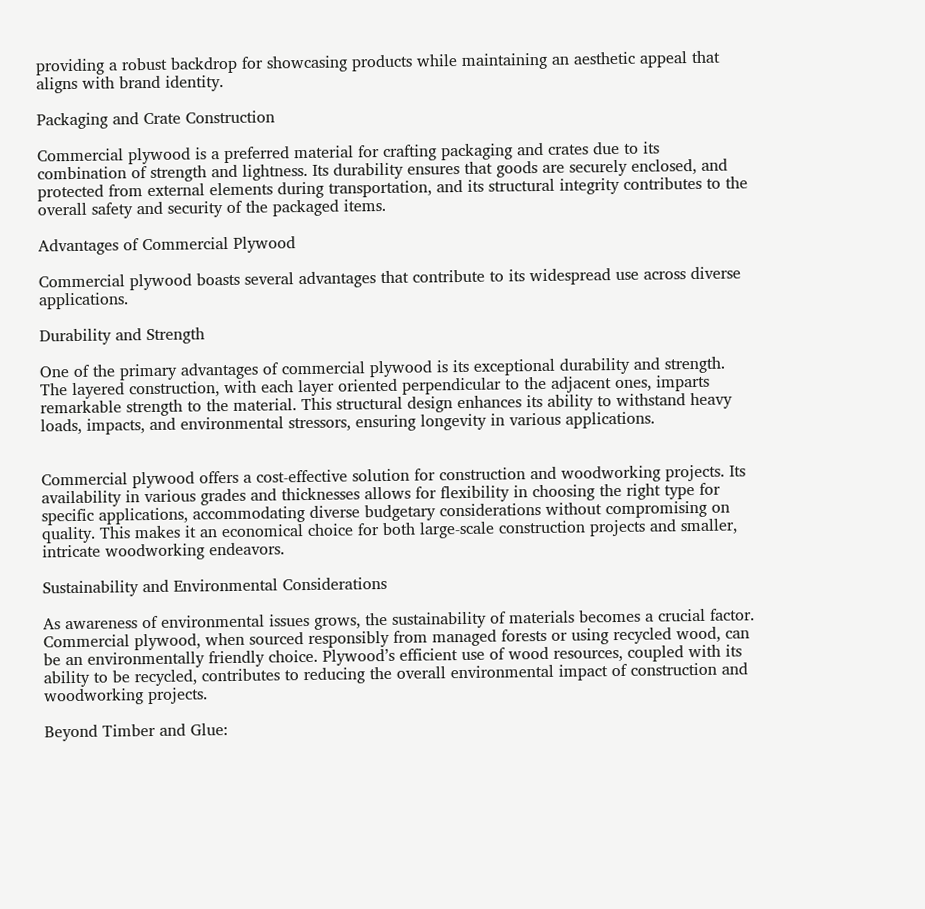providing a robust backdrop for showcasing products while maintaining an aesthetic appeal that aligns with brand identity.

Packaging and Crate Construction

Commercial plywood is a preferred material for crafting packaging and crates due to its combination of strength and lightness. Its durability ensures that goods are securely enclosed, and protected from external elements during transportation, and its structural integrity contributes to the overall safety and security of the packaged items.

Advantages of Commercial Plywood

Commercial plywood boasts several advantages that contribute to its widespread use across diverse applications.

Durability and Strength

One of the primary advantages of commercial plywood is its exceptional durability and strength. The layered construction, with each layer oriented perpendicular to the adjacent ones, imparts remarkable strength to the material. This structural design enhances its ability to withstand heavy loads, impacts, and environmental stressors, ensuring longevity in various applications.


Commercial plywood offers a cost-effective solution for construction and woodworking projects. Its availability in various grades and thicknesses allows for flexibility in choosing the right type for specific applications, accommodating diverse budgetary considerations without compromising on quality. This makes it an economical choice for both large-scale construction projects and smaller, intricate woodworking endeavors.

Sustainability and Environmental Considerations

As awareness of environmental issues grows, the sustainability of materials becomes a crucial factor. Commercial plywood, when sourced responsibly from managed forests or using recycled wood, can be an environmentally friendly choice. Plywood’s efficient use of wood resources, coupled with its ability to be recycled, contributes to reducing the overall environmental impact of construction and woodworking projects.

Beyond Timber and Glue: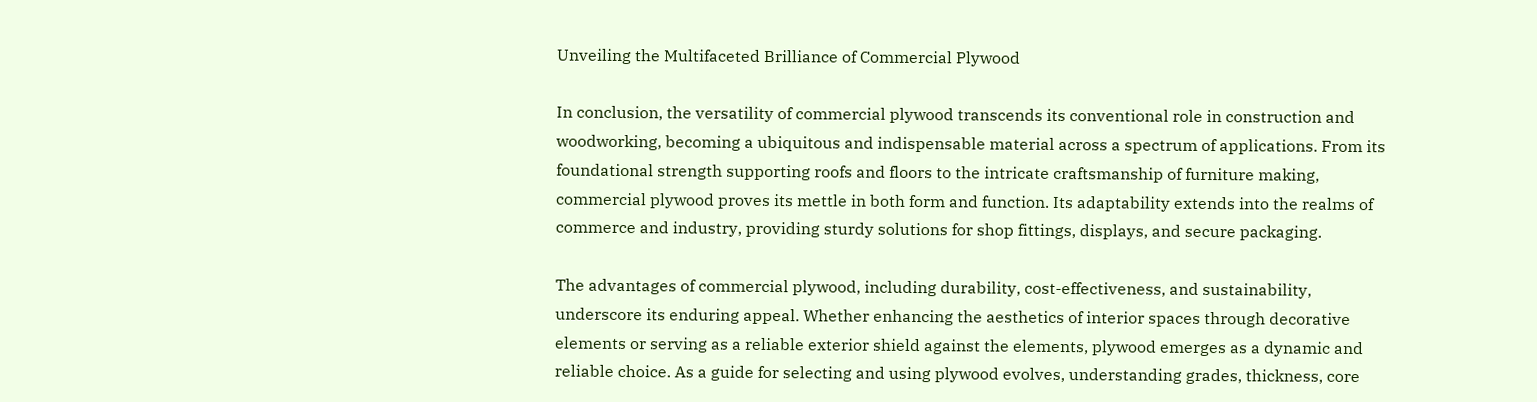Unveiling the Multifaceted Brilliance of Commercial Plywood

In conclusion, the versatility of commercial plywood transcends its conventional role in construction and woodworking, becoming a ubiquitous and indispensable material across a spectrum of applications. From its foundational strength supporting roofs and floors to the intricate craftsmanship of furniture making, commercial plywood proves its mettle in both form and function. Its adaptability extends into the realms of commerce and industry, providing sturdy solutions for shop fittings, displays, and secure packaging.

The advantages of commercial plywood, including durability, cost-effectiveness, and sustainability, underscore its enduring appeal. Whether enhancing the aesthetics of interior spaces through decorative elements or serving as a reliable exterior shield against the elements, plywood emerges as a dynamic and reliable choice. As a guide for selecting and using plywood evolves, understanding grades, thickness, core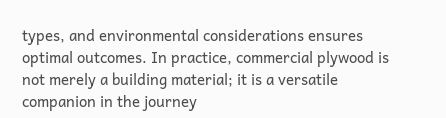types, and environmental considerations ensures optimal outcomes. In practice, commercial plywood is not merely a building material; it is a versatile companion in the journey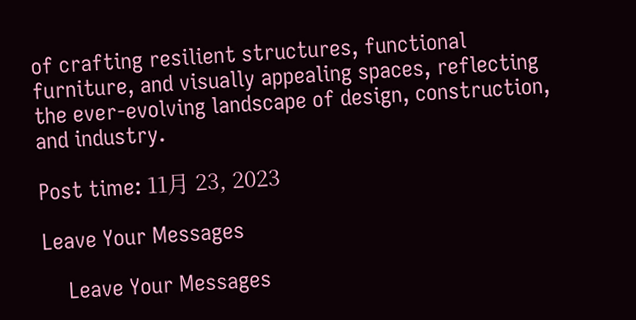of crafting resilient structures, functional furniture, and visually appealing spaces, reflecting the ever-evolving landscape of design, construction, and industry.

Post time: 11月 23, 2023

Leave Your Messages

    Leave Your Messages